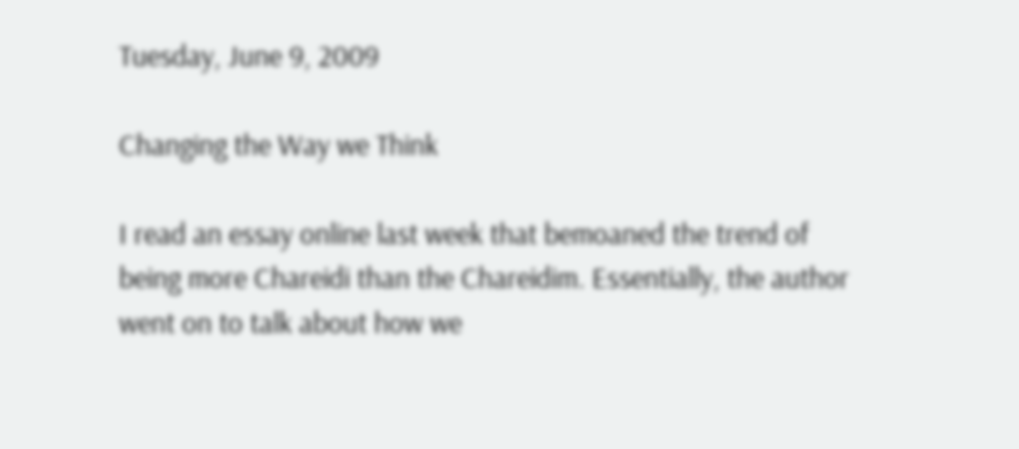Tuesday, June 9, 2009

Changing the Way we Think

I read an essay online last week that bemoaned the trend of being more Chareidi than the Chareidim. Essentially, the author went on to talk about how we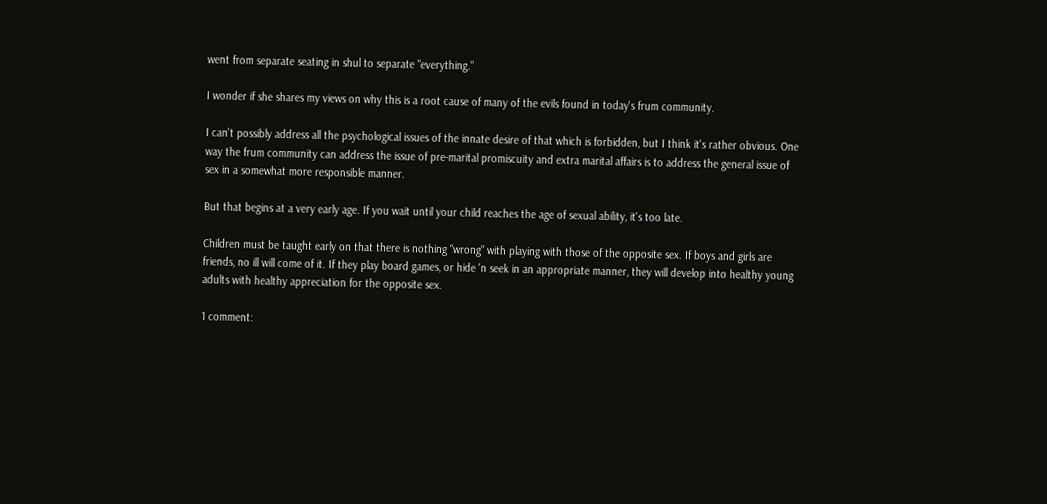went from separate seating in shul to separate "everything."

I wonder if she shares my views on why this is a root cause of many of the evils found in today's frum community.

I can't possibly address all the psychological issues of the innate desire of that which is forbidden, but I think it's rather obvious. One way the frum community can address the issue of pre-marital promiscuity and extra marital affairs is to address the general issue of sex in a somewhat more responsible manner.

But that begins at a very early age. If you wait until your child reaches the age of sexual ability, it's too late.

Children must be taught early on that there is nothing "wrong" with playing with those of the opposite sex. If boys and girls are friends, no ill will come of it. If they play board games, or hide 'n seek in an appropriate manner, they will develop into healthy young adults with healthy appreciation for the opposite sex.

1 comment: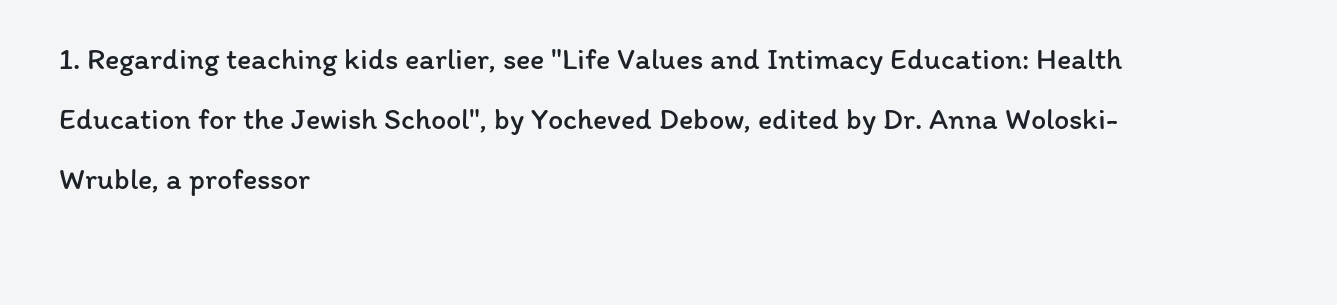1. Regarding teaching kids earlier, see "Life Values and Intimacy Education: Health Education for the Jewish School", by Yocheved Debow, edited by Dr. Anna Woloski-Wruble, a professor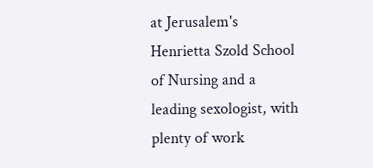at Jerusalem's Henrietta Szold School of Nursing and a leading sexologist, with plenty of work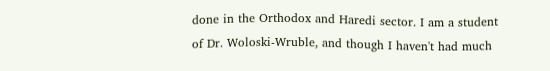done in the Orthodox and Haredi sector. I am a student of Dr. Woloski-Wruble, and though I haven't had much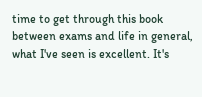time to get through this book between exams and life in general, what I've seen is excellent. It's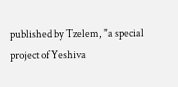published by Tzelem, "a special project of Yeshiva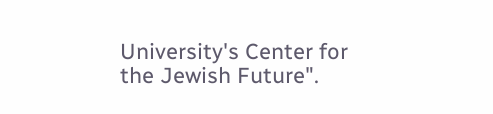University's Center for the Jewish Future".